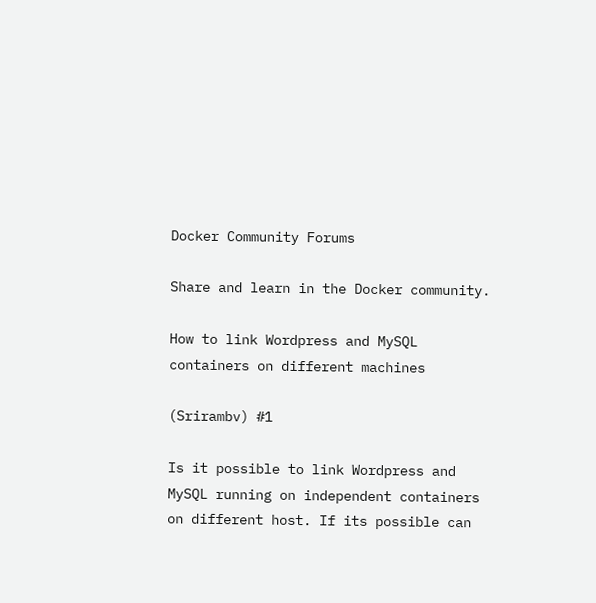Docker Community Forums

Share and learn in the Docker community.

How to link Wordpress and MySQL containers on different machines

(Srirambv) #1

Is it possible to link Wordpress and MySQL running on independent containers on different host. If its possible can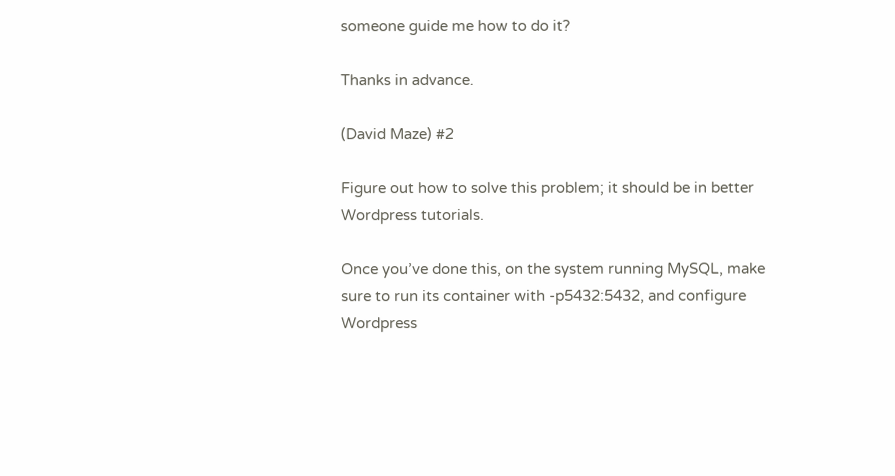someone guide me how to do it?

Thanks in advance.

(David Maze) #2

Figure out how to solve this problem; it should be in better Wordpress tutorials.

Once you’ve done this, on the system running MySQL, make sure to run its container with -p5432:5432, and configure Wordpress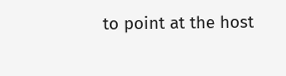to point at the host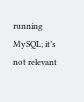running MySQL; it’s not relevant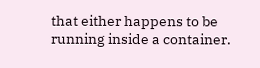that either happens to be running inside a container.